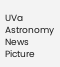UVa Astronomy News Picture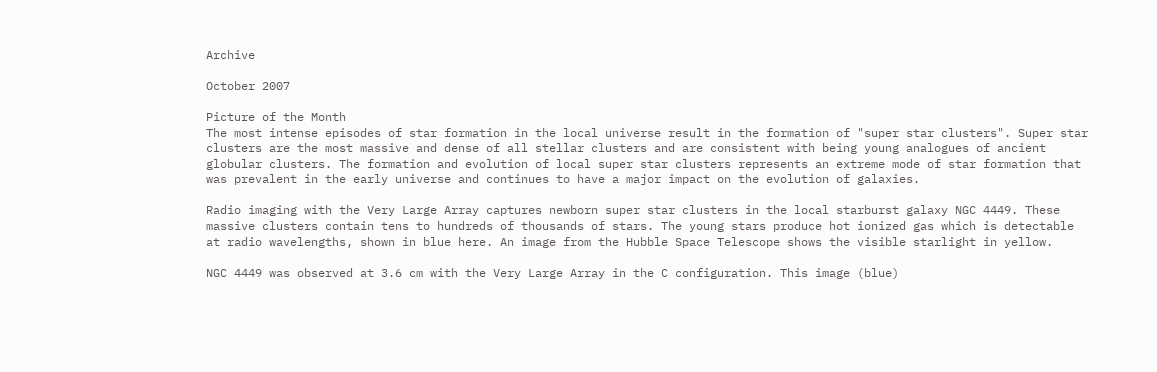Archive

October 2007

Picture of the Month
The most intense episodes of star formation in the local universe result in the formation of "super star clusters". Super star clusters are the most massive and dense of all stellar clusters and are consistent with being young analogues of ancient globular clusters. The formation and evolution of local super star clusters represents an extreme mode of star formation that was prevalent in the early universe and continues to have a major impact on the evolution of galaxies.

Radio imaging with the Very Large Array captures newborn super star clusters in the local starburst galaxy NGC 4449. These massive clusters contain tens to hundreds of thousands of stars. The young stars produce hot ionized gas which is detectable at radio wavelengths, shown in blue here. An image from the Hubble Space Telescope shows the visible starlight in yellow.

NGC 4449 was observed at 3.6 cm with the Very Large Array in the C configuration. This image (blue)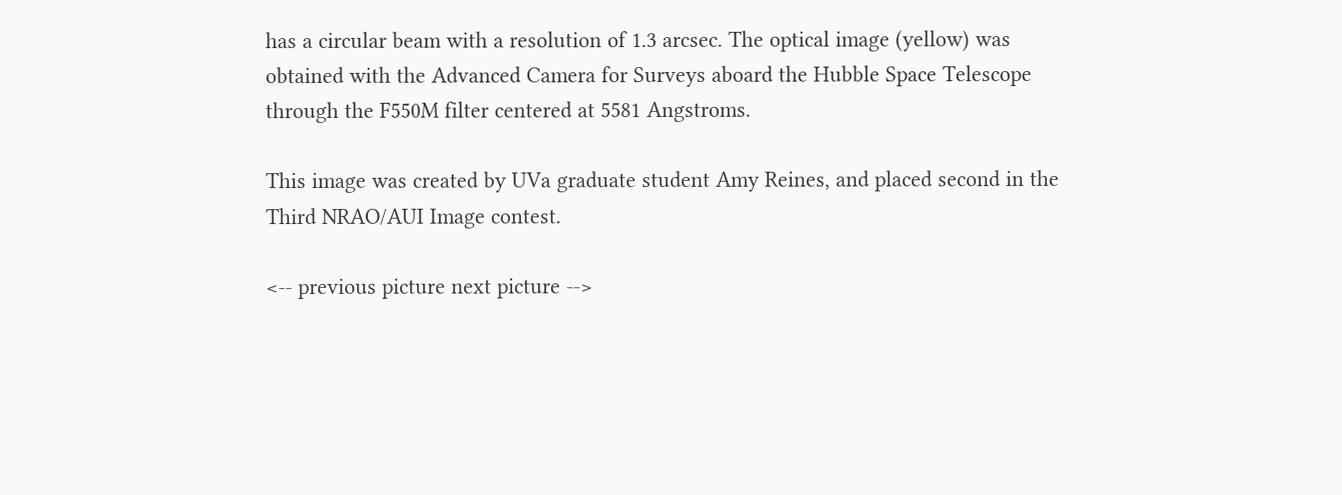has a circular beam with a resolution of 1.3 arcsec. The optical image (yellow) was obtained with the Advanced Camera for Surveys aboard the Hubble Space Telescope through the F550M filter centered at 5581 Angstroms.

This image was created by UVa graduate student Amy Reines, and placed second in the Third NRAO/AUI Image contest.

<-- previous picture next picture -->